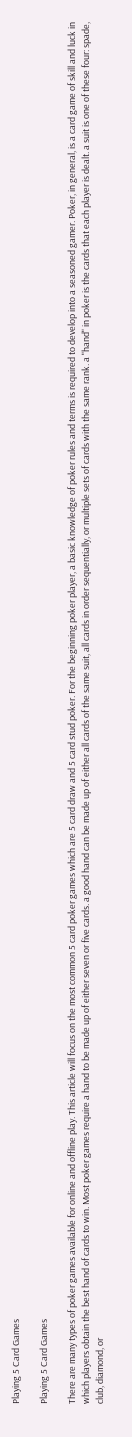Playing 5 Card Games

Playing 5 Card Games

There are many types of poker games available for online and offline play. This article will focus on the most common 5 card poker games which are 5 card draw and 5 card stud poker. For the beginning poker player, a basic knowledge of poker rules and terms is required to develop into a seasoned gamer. Poker, in general, is a card game of skill and luck in which players obtain the best hand of cards to win. Most poker games require a hand to be made up of either seven or five cards. a good hand can be made up of either all cards of the same suit, all cards in order sequentially, or multiple sets of cards with the same rank. a "hand" in poker is the cards that each player is dealt. a suit is one of these four: spade, club, diamond, or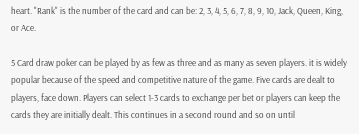heart. "Rank" is the number of the card and can be: 2, 3, 4, 5, 6, 7, 8, 9, 10, Jack, Queen, King, or Ace.

5 Card draw poker can be played by as few as three and as many as seven players. it is widely popular because of the speed and competitive nature of the game. Five cards are dealt to players, face down. Players can select 1-3 cards to exchange per bet or players can keep the cards they are initially dealt. This continues in a second round and so on until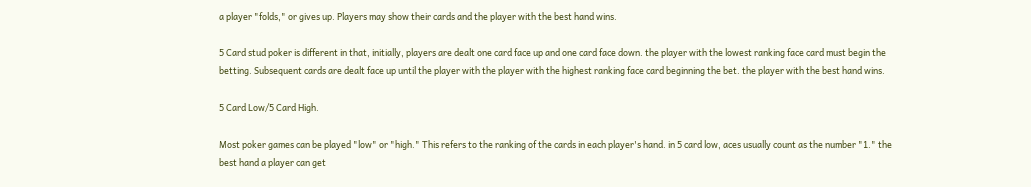a player "folds," or gives up. Players may show their cards and the player with the best hand wins.

5 Card stud poker is different in that, initially, players are dealt one card face up and one card face down. the player with the lowest ranking face card must begin the betting. Subsequent cards are dealt face up until the player with the player with the highest ranking face card beginning the bet. the player with the best hand wins.

5 Card Low/5 Card High.

Most poker games can be played "low" or "high." This refers to the ranking of the cards in each player's hand. in 5 card low, aces usually count as the number "1." the best hand a player can get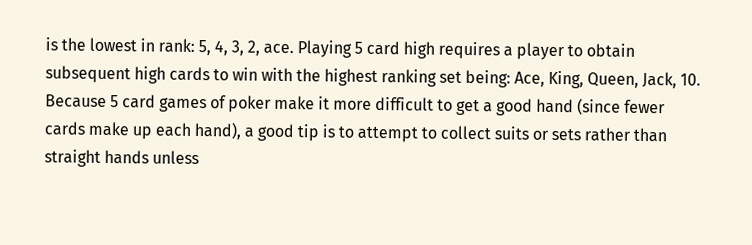is the lowest in rank: 5, 4, 3, 2, ace. Playing 5 card high requires a player to obtain subsequent high cards to win with the highest ranking set being: Ace, King, Queen, Jack, 10. Because 5 card games of poker make it more difficult to get a good hand (since fewer cards make up each hand), a good tip is to attempt to collect suits or sets rather than straight hands unless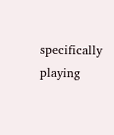specifically playing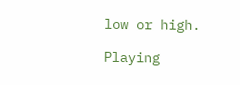low or high.

Playing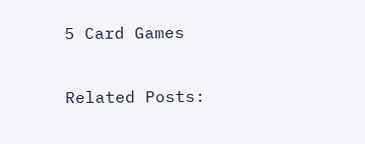5 Card Games

Related Posts: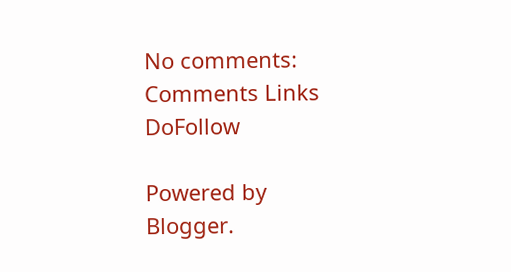No comments: Comments Links DoFollow

Powered by Blogger.